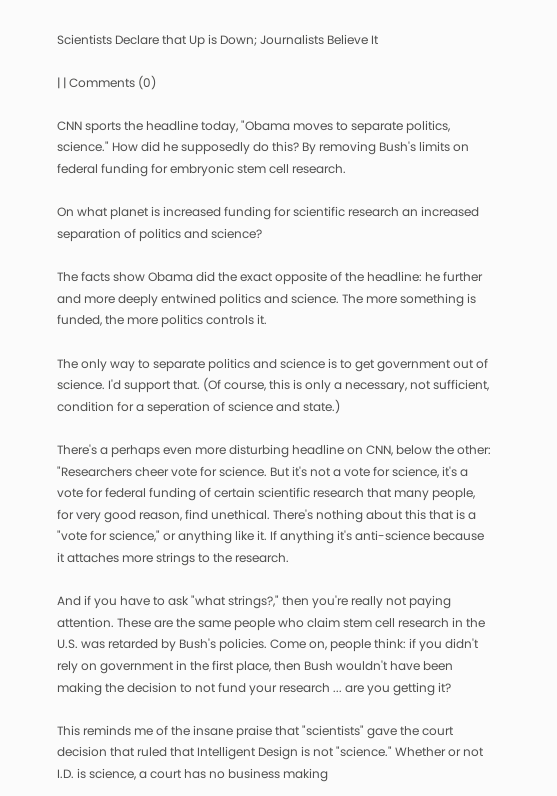Scientists Declare that Up is Down; Journalists Believe It

| | Comments (0)

CNN sports the headline today, "Obama moves to separate politics, science." How did he supposedly do this? By removing Bush's limits on federal funding for embryonic stem cell research.

On what planet is increased funding for scientific research an increased separation of politics and science?

The facts show Obama did the exact opposite of the headline: he further and more deeply entwined politics and science. The more something is funded, the more politics controls it.

The only way to separate politics and science is to get government out of science. I'd support that. (Of course, this is only a necessary, not sufficient, condition for a seperation of science and state.)

There's a perhaps even more disturbing headline on CNN, below the other: "Researchers cheer vote for science. But it's not a vote for science, it's a vote for federal funding of certain scientific research that many people, for very good reason, find unethical. There's nothing about this that is a "vote for science," or anything like it. If anything it's anti-science because it attaches more strings to the research.

And if you have to ask "what strings?," then you're really not paying attention. These are the same people who claim stem cell research in the U.S. was retarded by Bush's policies. Come on, people think: if you didn't rely on government in the first place, then Bush wouldn't have been making the decision to not fund your research ... are you getting it?

This reminds me of the insane praise that "scientists" gave the court decision that ruled that Intelligent Design is not "science." Whether or not I.D. is science, a court has no business making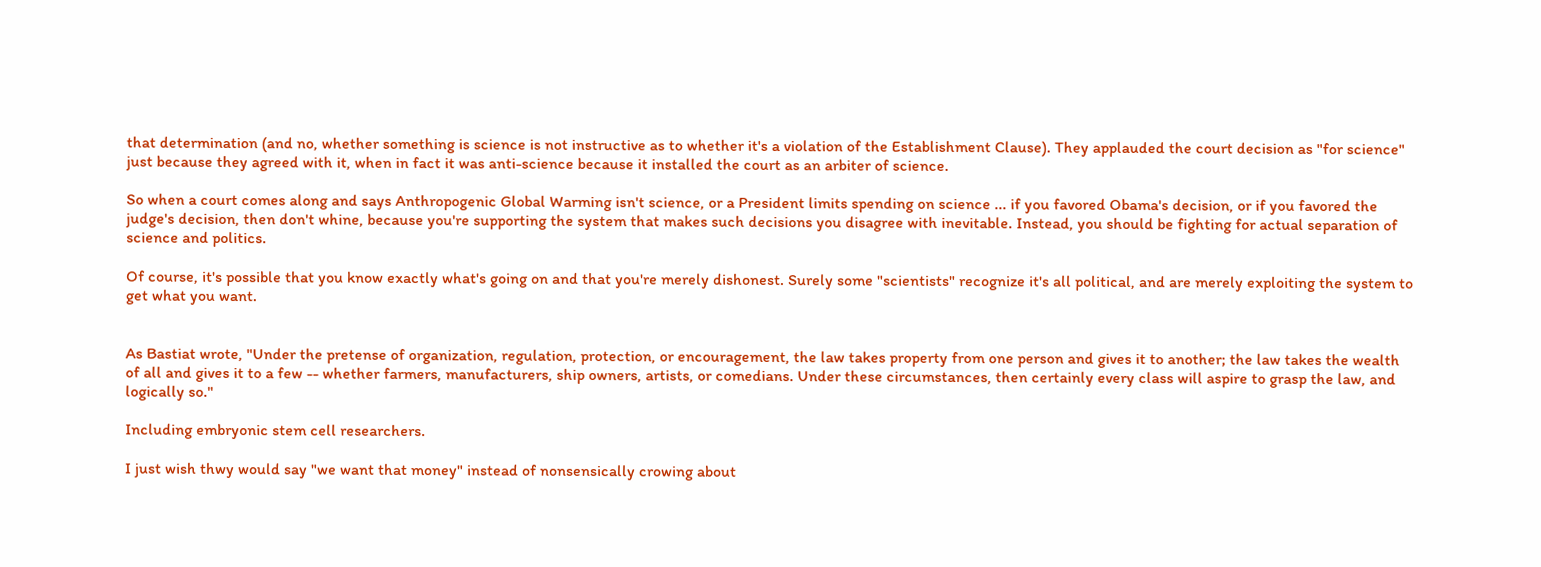that determination (and no, whether something is science is not instructive as to whether it's a violation of the Establishment Clause). They applauded the court decision as "for science" just because they agreed with it, when in fact it was anti-science because it installed the court as an arbiter of science.

So when a court comes along and says Anthropogenic Global Warming isn't science, or a President limits spending on science ... if you favored Obama's decision, or if you favored the judge's decision, then don't whine, because you're supporting the system that makes such decisions you disagree with inevitable. Instead, you should be fighting for actual separation of science and politics.

Of course, it's possible that you know exactly what's going on and that you're merely dishonest. Surely some "scientists" recognize it's all political, and are merely exploiting the system to get what you want.


As Bastiat wrote, "Under the pretense of organization, regulation, protection, or encouragement, the law takes property from one person and gives it to another; the law takes the wealth of all and gives it to a few -- whether farmers, manufacturers, ship owners, artists, or comedians. Under these circumstances, then certainly every class will aspire to grasp the law, and logically so."

Including embryonic stem cell researchers.

I just wish thwy would say "we want that money" instead of nonsensically crowing about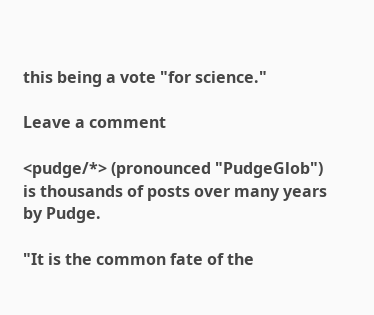this being a vote "for science."

Leave a comment

<pudge/*> (pronounced "PudgeGlob") is thousands of posts over many years by Pudge.

"It is the common fate of the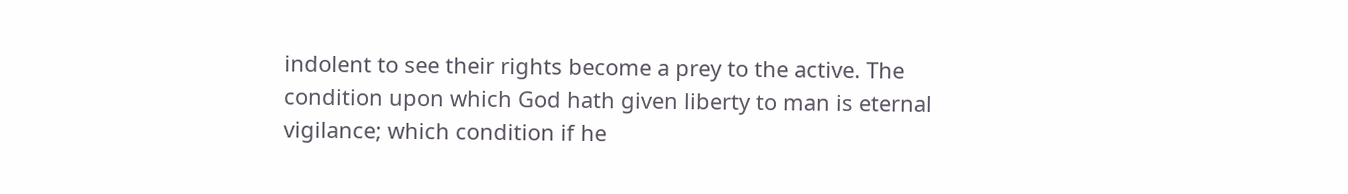indolent to see their rights become a prey to the active. The condition upon which God hath given liberty to man is eternal vigilance; which condition if he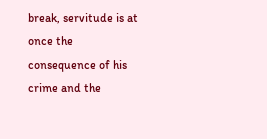break, servitude is at once the consequence of his crime and the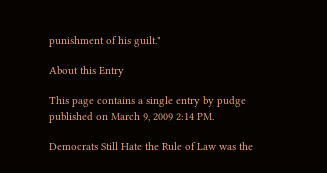punishment of his guilt."

About this Entry

This page contains a single entry by pudge published on March 9, 2009 2:14 PM.

Democrats Still Hate the Rule of Law was the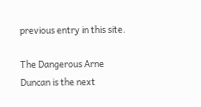previous entry in this site.

The Dangerous Arne Duncan is the next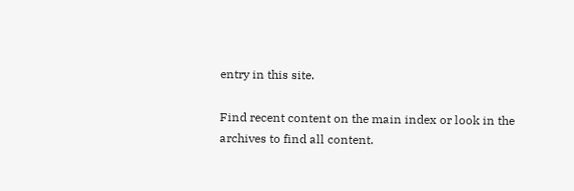entry in this site.

Find recent content on the main index or look in the archives to find all content.